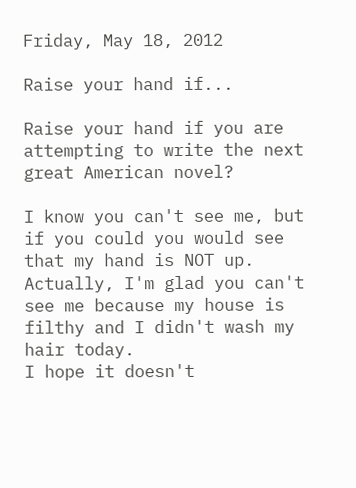Friday, May 18, 2012

Raise your hand if...

Raise your hand if you are attempting to write the next great American novel?

I know you can't see me, but if you could you would see that my hand is NOT up. Actually, I'm glad you can't see me because my house is filthy and I didn't wash my hair today.
I hope it doesn't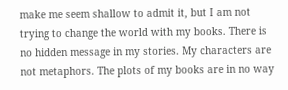make me seem shallow to admit it, but I am not trying to change the world with my books. There is no hidden message in my stories. My characters are not metaphors. The plots of my books are in no way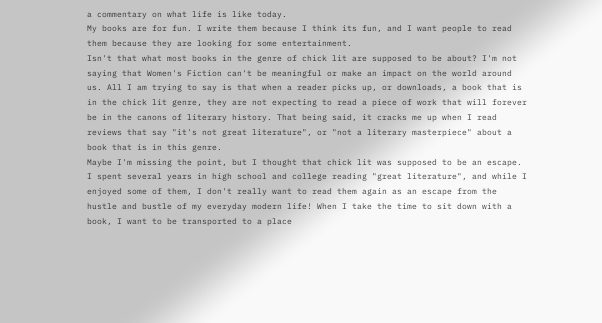a commentary on what life is like today.
My books are for fun. I write them because I think its fun, and I want people to read them because they are looking for some entertainment.
Isn't that what most books in the genre of chick lit are supposed to be about? I'm not saying that Women's Fiction can't be meaningful or make an impact on the world around us. All I am trying to say is that when a reader picks up, or downloads, a book that is in the chick lit genre, they are not expecting to read a piece of work that will forever be in the canons of literary history. That being said, it cracks me up when I read reviews that say "it's not great literature", or "not a literary masterpiece" about a book that is in this genre.
Maybe I'm missing the point, but I thought that chick lit was supposed to be an escape. I spent several years in high school and college reading "great literature", and while I enjoyed some of them, I don't really want to read them again as an escape from the hustle and bustle of my everyday modern life! When I take the time to sit down with a book, I want to be transported to a place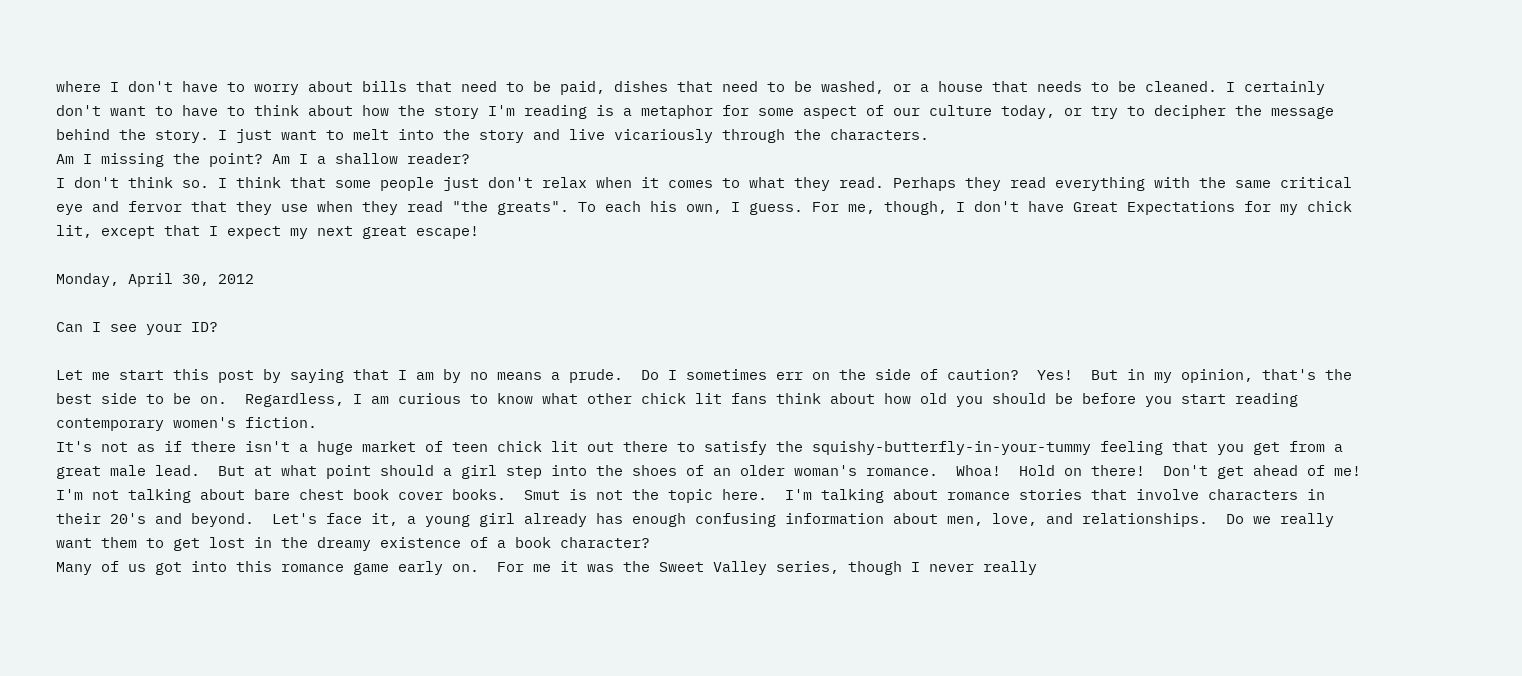where I don't have to worry about bills that need to be paid, dishes that need to be washed, or a house that needs to be cleaned. I certainly don't want to have to think about how the story I'm reading is a metaphor for some aspect of our culture today, or try to decipher the message behind the story. I just want to melt into the story and live vicariously through the characters.
Am I missing the point? Am I a shallow reader?
I don't think so. I think that some people just don't relax when it comes to what they read. Perhaps they read everything with the same critical eye and fervor that they use when they read "the greats". To each his own, I guess. For me, though, I don't have Great Expectations for my chick lit, except that I expect my next great escape!

Monday, April 30, 2012

Can I see your ID?

Let me start this post by saying that I am by no means a prude.  Do I sometimes err on the side of caution?  Yes!  But in my opinion, that's the best side to be on.  Regardless, I am curious to know what other chick lit fans think about how old you should be before you start reading contemporary women's fiction.
It's not as if there isn't a huge market of teen chick lit out there to satisfy the squishy-butterfly-in-your-tummy feeling that you get from a great male lead.  But at what point should a girl step into the shoes of an older woman's romance.  Whoa!  Hold on there!  Don't get ahead of me!  I'm not talking about bare chest book cover books.  Smut is not the topic here.  I'm talking about romance stories that involve characters in their 20's and beyond.  Let's face it, a young girl already has enough confusing information about men, love, and relationships.  Do we really want them to get lost in the dreamy existence of a book character?
Many of us got into this romance game early on.  For me it was the Sweet Valley series, though I never really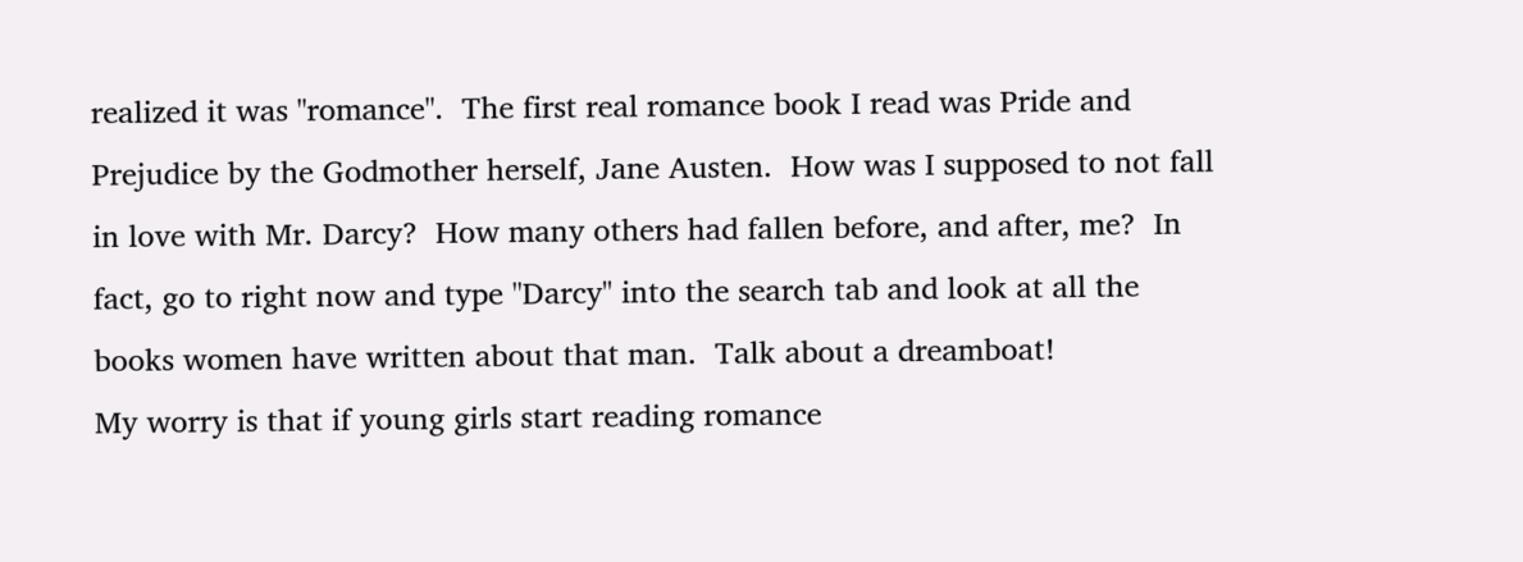realized it was "romance".  The first real romance book I read was Pride and Prejudice by the Godmother herself, Jane Austen.  How was I supposed to not fall in love with Mr. Darcy?  How many others had fallen before, and after, me?  In fact, go to right now and type "Darcy" into the search tab and look at all the books women have written about that man.  Talk about a dreamboat!
My worry is that if young girls start reading romance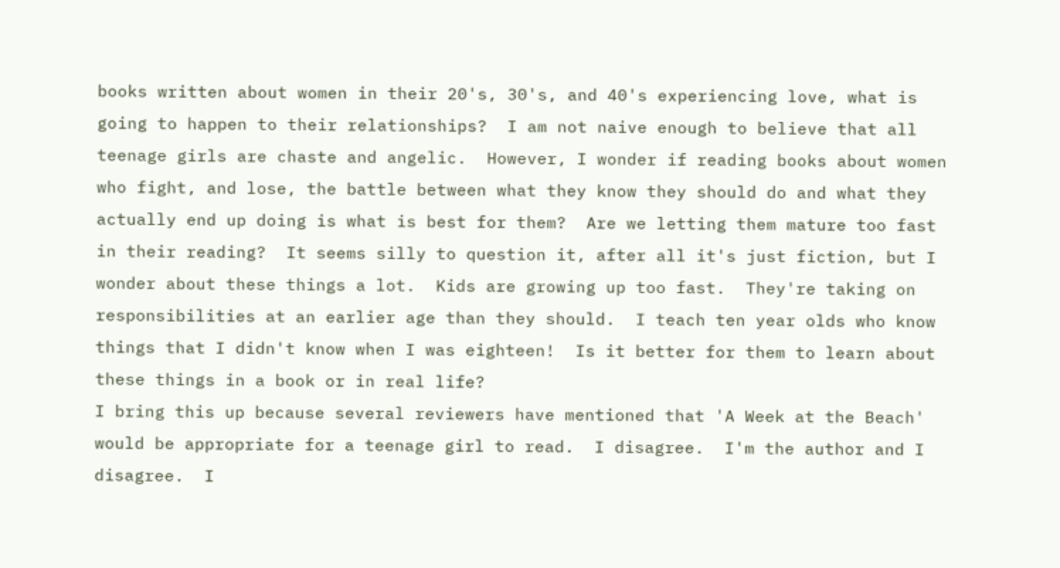books written about women in their 20's, 30's, and 40's experiencing love, what is going to happen to their relationships?  I am not naive enough to believe that all teenage girls are chaste and angelic.  However, I wonder if reading books about women who fight, and lose, the battle between what they know they should do and what they actually end up doing is what is best for them?  Are we letting them mature too fast in their reading?  It seems silly to question it, after all it's just fiction, but I wonder about these things a lot.  Kids are growing up too fast.  They're taking on responsibilities at an earlier age than they should.  I teach ten year olds who know things that I didn't know when I was eighteen!  Is it better for them to learn about these things in a book or in real life?
I bring this up because several reviewers have mentioned that 'A Week at the Beach' would be appropriate for a teenage girl to read.  I disagree.  I'm the author and I disagree.  I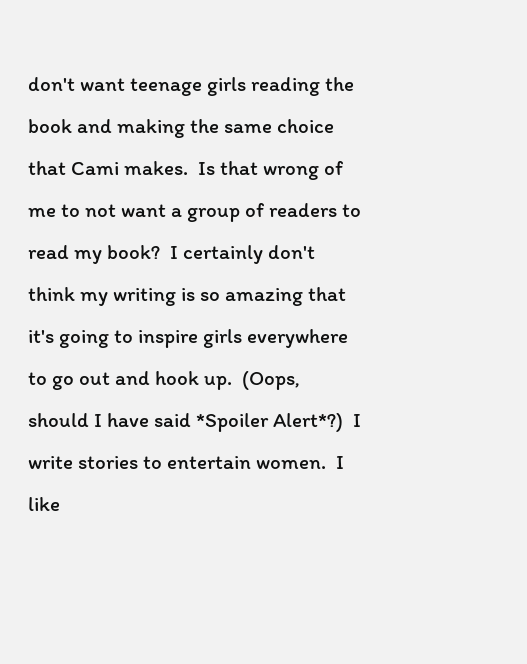don't want teenage girls reading the book and making the same choice that Cami makes.  Is that wrong of me to not want a group of readers to read my book?  I certainly don't think my writing is so amazing that it's going to inspire girls everywhere to go out and hook up.  (Oops, should I have said *Spoiler Alert*?)  I write stories to entertain women.  I like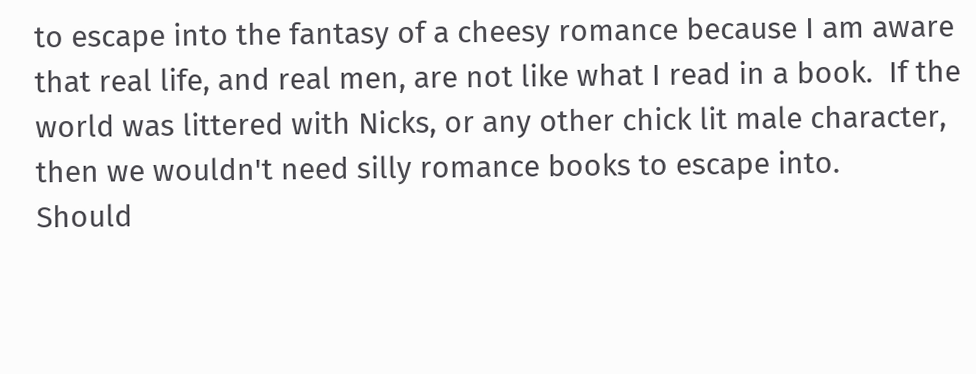to escape into the fantasy of a cheesy romance because I am aware that real life, and real men, are not like what I read in a book.  If the world was littered with Nicks, or any other chick lit male character, then we wouldn't need silly romance books to escape into.
Should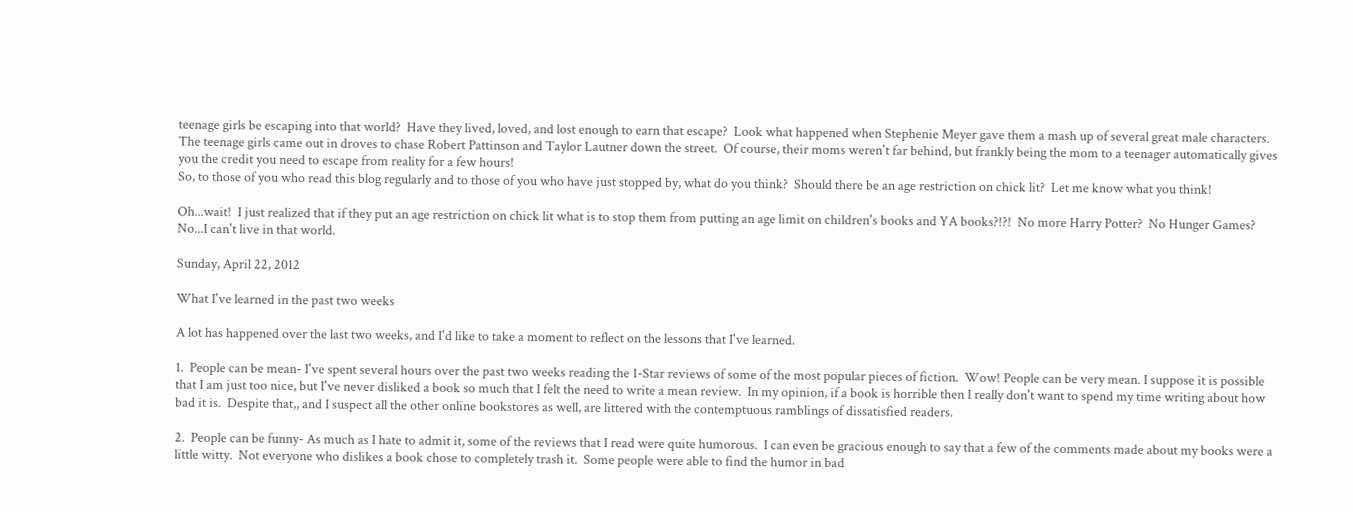teenage girls be escaping into that world?  Have they lived, loved, and lost enough to earn that escape?  Look what happened when Stephenie Meyer gave them a mash up of several great male characters.  The teenage girls came out in droves to chase Robert Pattinson and Taylor Lautner down the street.  Of course, their moms weren't far behind, but frankly being the mom to a teenager automatically gives you the credit you need to escape from reality for a few hours!
So, to those of you who read this blog regularly and to those of you who have just stopped by, what do you think?  Should there be an age restriction on chick lit?  Let me know what you think!

Oh...wait!  I just realized that if they put an age restriction on chick lit what is to stop them from putting an age limit on children's books and YA books?!?!  No more Harry Potter?  No Hunger Games?  No...I can't live in that world.

Sunday, April 22, 2012

What I've learned in the past two weeks

A lot has happened over the last two weeks, and I'd like to take a moment to reflect on the lessons that I've learned.

1.  People can be mean- I've spent several hours over the past two weeks reading the 1-Star reviews of some of the most popular pieces of fiction.  Wow! People can be very mean. I suppose it is possible that I am just too nice, but I've never disliked a book so much that I felt the need to write a mean review.  In my opinion, if a book is horrible then I really don't want to spend my time writing about how bad it is.  Despite that,, and I suspect all the other online bookstores as well, are littered with the contemptuous ramblings of dissatisfied readers.

2.  People can be funny- As much as I hate to admit it, some of the reviews that I read were quite humorous.  I can even be gracious enough to say that a few of the comments made about my books were a little witty.  Not everyone who dislikes a book chose to completely trash it.  Some people were able to find the humor in bad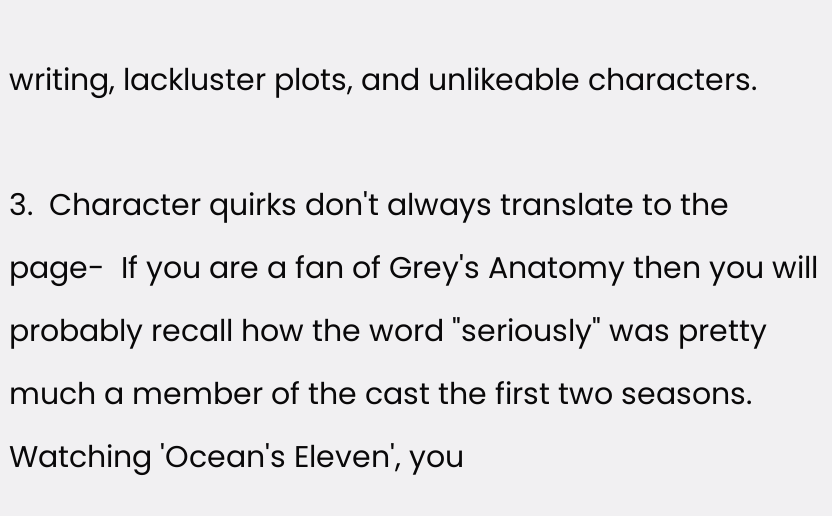writing, lackluster plots, and unlikeable characters.

3.  Character quirks don't always translate to the page-  If you are a fan of Grey's Anatomy then you will probably recall how the word "seriously" was pretty much a member of the cast the first two seasons.  Watching 'Ocean's Eleven', you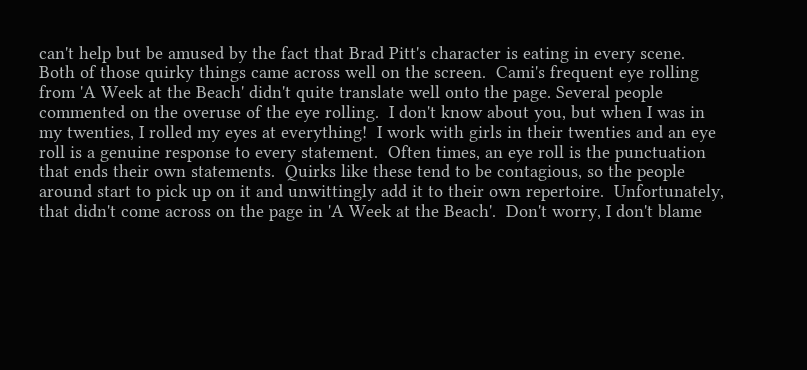can't help but be amused by the fact that Brad Pitt's character is eating in every scene.  Both of those quirky things came across well on the screen.  Cami's frequent eye rolling from 'A Week at the Beach' didn't quite translate well onto the page. Several people commented on the overuse of the eye rolling.  I don't know about you, but when I was in my twenties, I rolled my eyes at everything!  I work with girls in their twenties and an eye roll is a genuine response to every statement.  Often times, an eye roll is the punctuation that ends their own statements.  Quirks like these tend to be contagious, so the people around start to pick up on it and unwittingly add it to their own repertoire.  Unfortunately, that didn't come across on the page in 'A Week at the Beach'.  Don't worry, I don't blame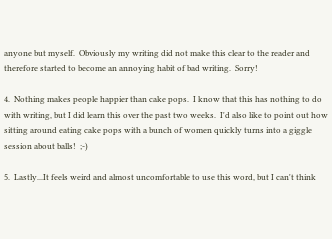anyone but myself.  Obviously my writing did not make this clear to the reader and therefore started to become an annoying habit of bad writing.  Sorry!

4.  Nothing makes people happier than cake pops.  I know that this has nothing to do with writing, but I did learn this over the past two weeks.  I'd also like to point out how sitting around eating cake pops with a bunch of women quickly turns into a giggle session about balls!  ;-)

5.  Lastly...It feels weird and almost uncomfortable to use this word, but I can't think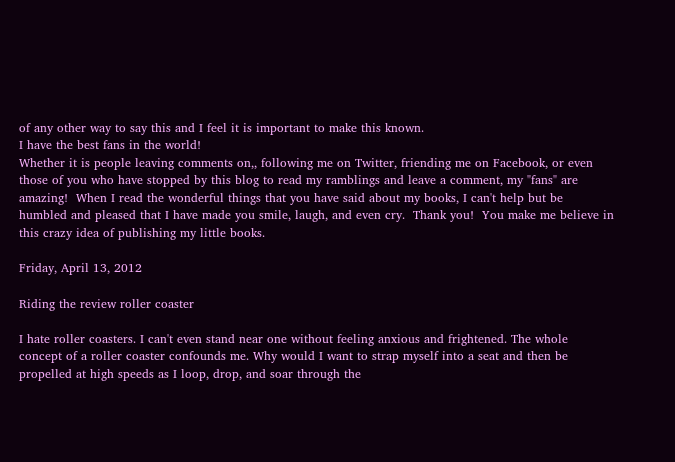of any other way to say this and I feel it is important to make this known.
I have the best fans in the world!
Whether it is people leaving comments on,, following me on Twitter, friending me on Facebook, or even those of you who have stopped by this blog to read my ramblings and leave a comment, my "fans" are amazing!  When I read the wonderful things that you have said about my books, I can't help but be humbled and pleased that I have made you smile, laugh, and even cry.  Thank you!  You make me believe in this crazy idea of publishing my little books.

Friday, April 13, 2012

Riding the review roller coaster

I hate roller coasters. I can't even stand near one without feeling anxious and frightened. The whole concept of a roller coaster confounds me. Why would I want to strap myself into a seat and then be propelled at high speeds as I loop, drop, and soar through the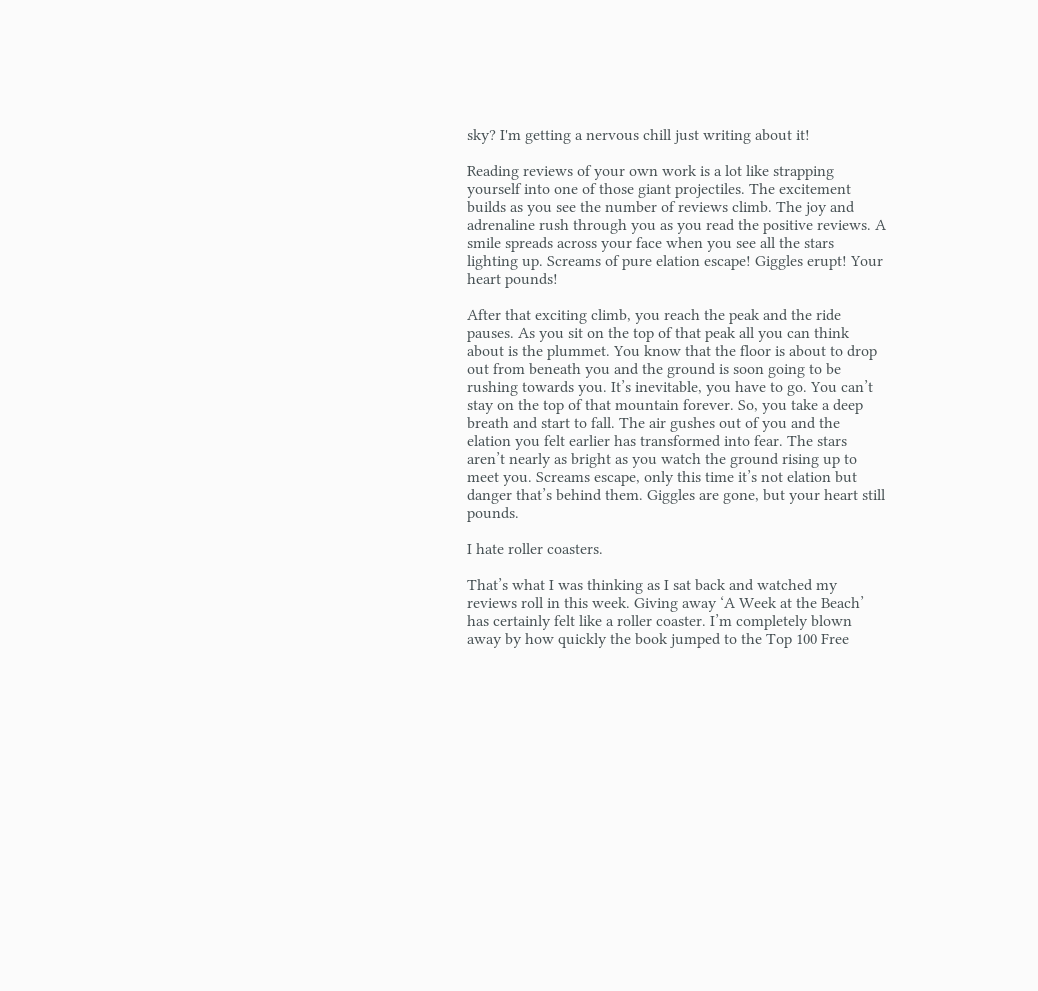sky? I'm getting a nervous chill just writing about it!

Reading reviews of your own work is a lot like strapping yourself into one of those giant projectiles. The excitement builds as you see the number of reviews climb. The joy and adrenaline rush through you as you read the positive reviews. A smile spreads across your face when you see all the stars lighting up. Screams of pure elation escape! Giggles erupt! Your heart pounds!

After that exciting climb, you reach the peak and the ride pauses. As you sit on the top of that peak all you can think about is the plummet. You know that the floor is about to drop out from beneath you and the ground is soon going to be rushing towards you. It’s inevitable, you have to go. You can’t stay on the top of that mountain forever. So, you take a deep breath and start to fall. The air gushes out of you and the elation you felt earlier has transformed into fear. The stars aren’t nearly as bright as you watch the ground rising up to meet you. Screams escape, only this time it’s not elation but danger that’s behind them. Giggles are gone, but your heart still pounds.

I hate roller coasters.

That’s what I was thinking as I sat back and watched my reviews roll in this week. Giving away ‘A Week at the Beach’ has certainly felt like a roller coaster. I’m completely blown away by how quickly the book jumped to the Top 100 Free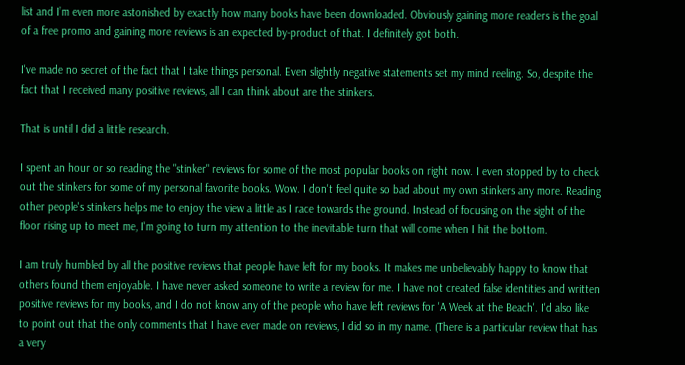list and I’m even more astonished by exactly how many books have been downloaded. Obviously gaining more readers is the goal of a free promo and gaining more reviews is an expected by-product of that. I definitely got both.

I've made no secret of the fact that I take things personal. Even slightly negative statements set my mind reeling. So, despite the fact that I received many positive reviews, all I can think about are the stinkers.

That is until I did a little research.

I spent an hour or so reading the "stinker" reviews for some of the most popular books on right now. I even stopped by to check out the stinkers for some of my personal favorite books. Wow. I don't feel quite so bad about my own stinkers any more. Reading other people's stinkers helps me to enjoy the view a little as I race towards the ground. Instead of focusing on the sight of the floor rising up to meet me, I'm going to turn my attention to the inevitable turn that will come when I hit the bottom.

I am truly humbled by all the positive reviews that people have left for my books. It makes me unbelievably happy to know that others found them enjoyable. I have never asked someone to write a review for me. I have not created false identities and written positive reviews for my books, and I do not know any of the people who have left reviews for 'A Week at the Beach'. I'd also like to point out that the only comments that I have ever made on reviews, I did so in my name. (There is a particular review that has a very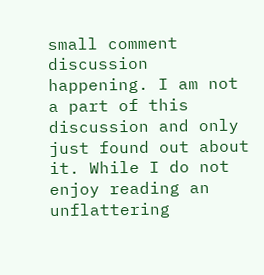small comment discussion happening. I am not a part of this discussion and only just found out about it. While I do not enjoy reading an unflattering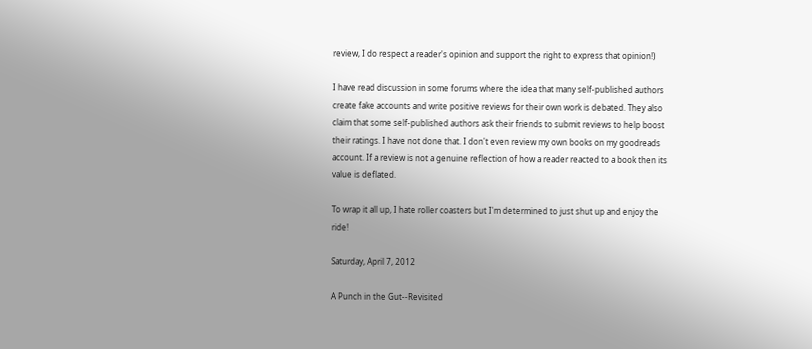review, I do respect a reader's opinion and support the right to express that opinion!)

I have read discussion in some forums where the idea that many self-published authors create fake accounts and write positive reviews for their own work is debated. They also claim that some self-published authors ask their friends to submit reviews to help boost their ratings. I have not done that. I don't even review my own books on my goodreads account. If a review is not a genuine reflection of how a reader reacted to a book then its value is deflated.

To wrap it all up, I hate roller coasters but I'm determined to just shut up and enjoy the ride!

Saturday, April 7, 2012

A Punch in the Gut--Revisited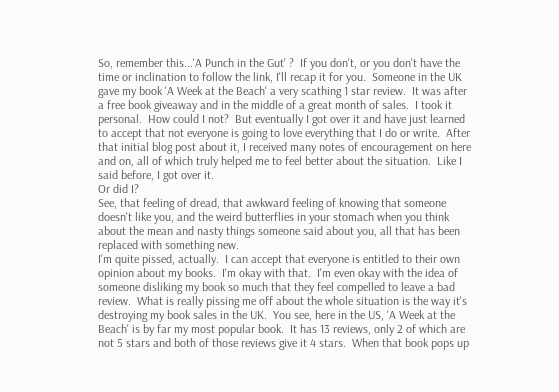So, remember this...'A Punch in the Gut' ?  If you don't, or you don't have the time or inclination to follow the link, I'll recap it for you.  Someone in the UK gave my book 'A Week at the Beach' a very scathing 1 star review.  It was after a free book giveaway and in the middle of a great month of sales.  I took it personal.  How could I not?  But eventually I got over it and have just learned to accept that not everyone is going to love everything that I do or write.  After that initial blog post about it, I received many notes of encouragement on here and on, all of which truly helped me to feel better about the situation.  Like I said before, I got over it.
Or did I?
See, that feeling of dread, that awkward feeling of knowing that someone doesn't like you, and the weird butterflies in your stomach when you think about the mean and nasty things someone said about you, all that has been replaced with something new.
I'm quite pissed, actually.  I can accept that everyone is entitled to their own opinion about my books.  I'm okay with that.  I'm even okay with the idea of someone disliking my book so much that they feel compelled to leave a bad review.  What is really pissing me off about the whole situation is the way it's destroying my book sales in the UK.  You see, here in the US, 'A Week at the Beach' is by far my most popular book.  It has 13 reviews, only 2 of which are not 5 stars and both of those reviews give it 4 stars.  When that book pops up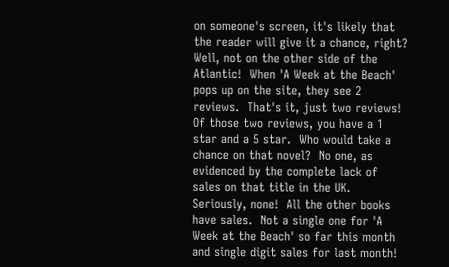on someone's screen, it's likely that the reader will give it a chance, right?  Well, not on the other side of the Atlantic!  When 'A Week at the Beach' pops up on the site, they see 2 reviews.  That's it, just two reviews!  Of those two reviews, you have a 1 star and a 5 star.  Who would take a chance on that novel?  No one, as evidenced by the complete lack of sales on that title in the UK.  Seriously, none!  All the other books have sales.  Not a single one for 'A Week at the Beach' so far this month and single digit sales for last month!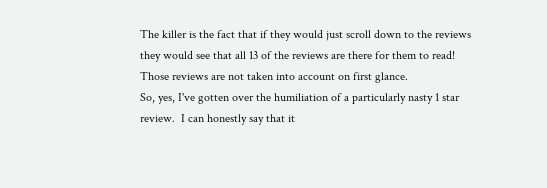The killer is the fact that if they would just scroll down to the reviews they would see that all 13 of the reviews are there for them to read!  Those reviews are not taken into account on first glance.
So, yes, I've gotten over the humiliation of a particularly nasty 1 star review.  I can honestly say that it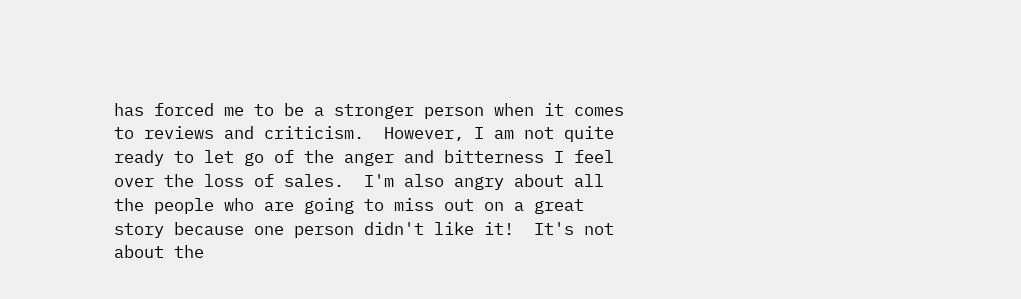has forced me to be a stronger person when it comes to reviews and criticism.  However, I am not quite ready to let go of the anger and bitterness I feel over the loss of sales.  I'm also angry about all the people who are going to miss out on a great story because one person didn't like it!  It's not about the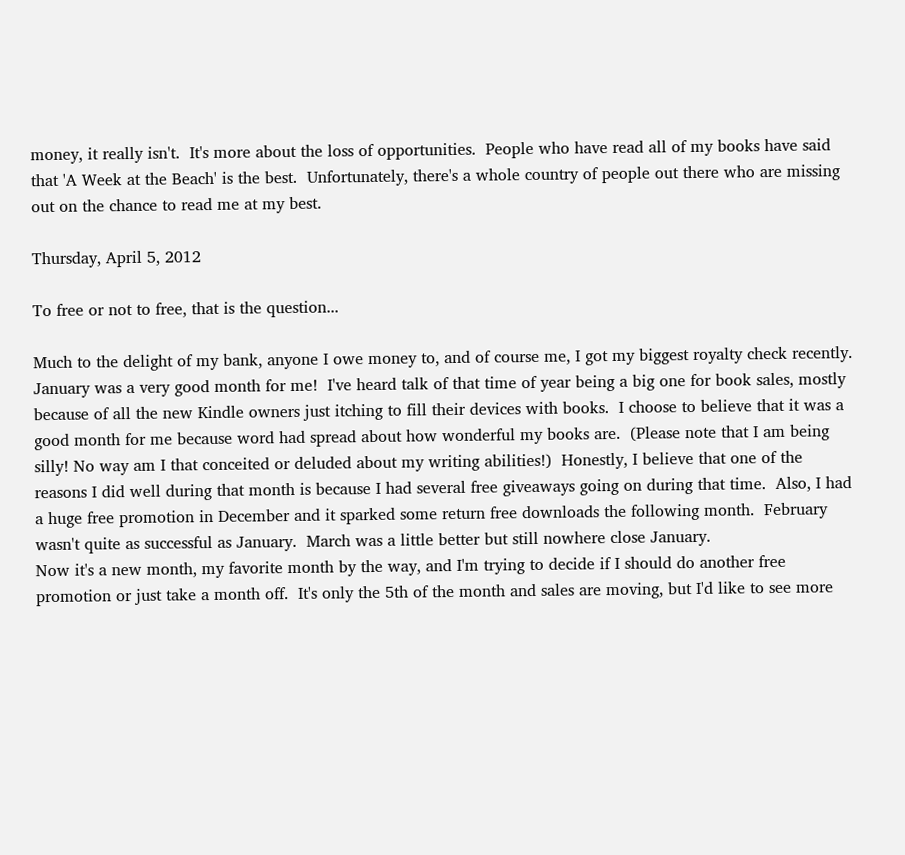money, it really isn't.  It's more about the loss of opportunities.  People who have read all of my books have said that 'A Week at the Beach' is the best.  Unfortunately, there's a whole country of people out there who are missing out on the chance to read me at my best.

Thursday, April 5, 2012

To free or not to free, that is the question...

Much to the delight of my bank, anyone I owe money to, and of course me, I got my biggest royalty check recently.  January was a very good month for me!  I've heard talk of that time of year being a big one for book sales, mostly because of all the new Kindle owners just itching to fill their devices with books.  I choose to believe that it was a good month for me because word had spread about how wonderful my books are.  (Please note that I am being silly! No way am I that conceited or deluded about my writing abilities!)  Honestly, I believe that one of the reasons I did well during that month is because I had several free giveaways going on during that time.  Also, I had a huge free promotion in December and it sparked some return free downloads the following month.  February wasn't quite as successful as January.  March was a little better but still nowhere close January.
Now it's a new month, my favorite month by the way, and I'm trying to decide if I should do another free promotion or just take a month off.  It's only the 5th of the month and sales are moving, but I'd like to see more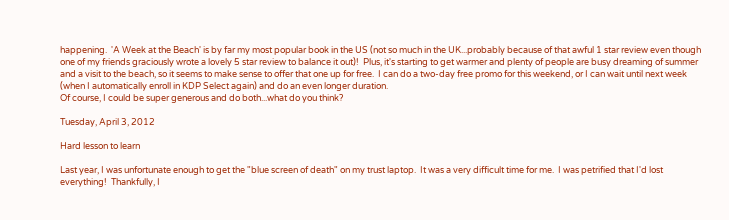happening.  'A Week at the Beach' is by far my most popular book in the US (not so much in the UK...probably because of that awful 1 star review even though one of my friends graciously wrote a lovely 5 star review to balance it out)!  Plus, it's starting to get warmer and plenty of people are busy dreaming of summer and a visit to the beach, so it seems to make sense to offer that one up for free.  I can do a two-day free promo for this weekend, or I can wait until next week (when I automatically enroll in KDP Select again) and do an even longer duration.
Of course, I could be super generous and do both...what do you think?

Tuesday, April 3, 2012

Hard lesson to learn

Last year, I was unfortunate enough to get the "blue screen of death" on my trust laptop.  It was a very difficult time for me.  I was petrified that I'd lost everything!  Thankfully, I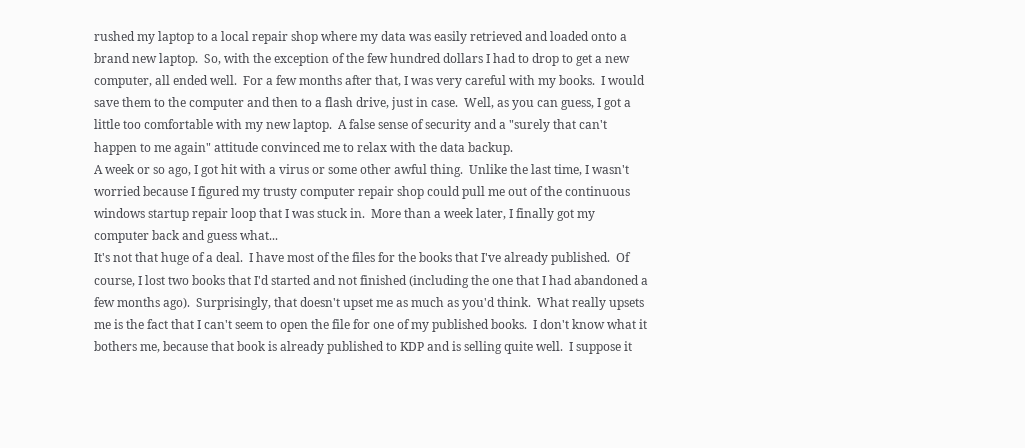rushed my laptop to a local repair shop where my data was easily retrieved and loaded onto a brand new laptop.  So, with the exception of the few hundred dollars I had to drop to get a new computer, all ended well.  For a few months after that, I was very careful with my books.  I would save them to the computer and then to a flash drive, just in case.  Well, as you can guess, I got a little too comfortable with my new laptop.  A false sense of security and a "surely that can't happen to me again" attitude convinced me to relax with the data backup.
A week or so ago, I got hit with a virus or some other awful thing.  Unlike the last time, I wasn't worried because I figured my trusty computer repair shop could pull me out of the continuous windows startup repair loop that I was stuck in.  More than a week later, I finally got my computer back and guess what...
It's not that huge of a deal.  I have most of the files for the books that I've already published.  Of course, I lost two books that I'd started and not finished (including the one that I had abandoned a few months ago).  Surprisingly, that doesn't upset me as much as you'd think.  What really upsets me is the fact that I can't seem to open the file for one of my published books.  I don't know what it bothers me, because that book is already published to KDP and is selling quite well.  I suppose it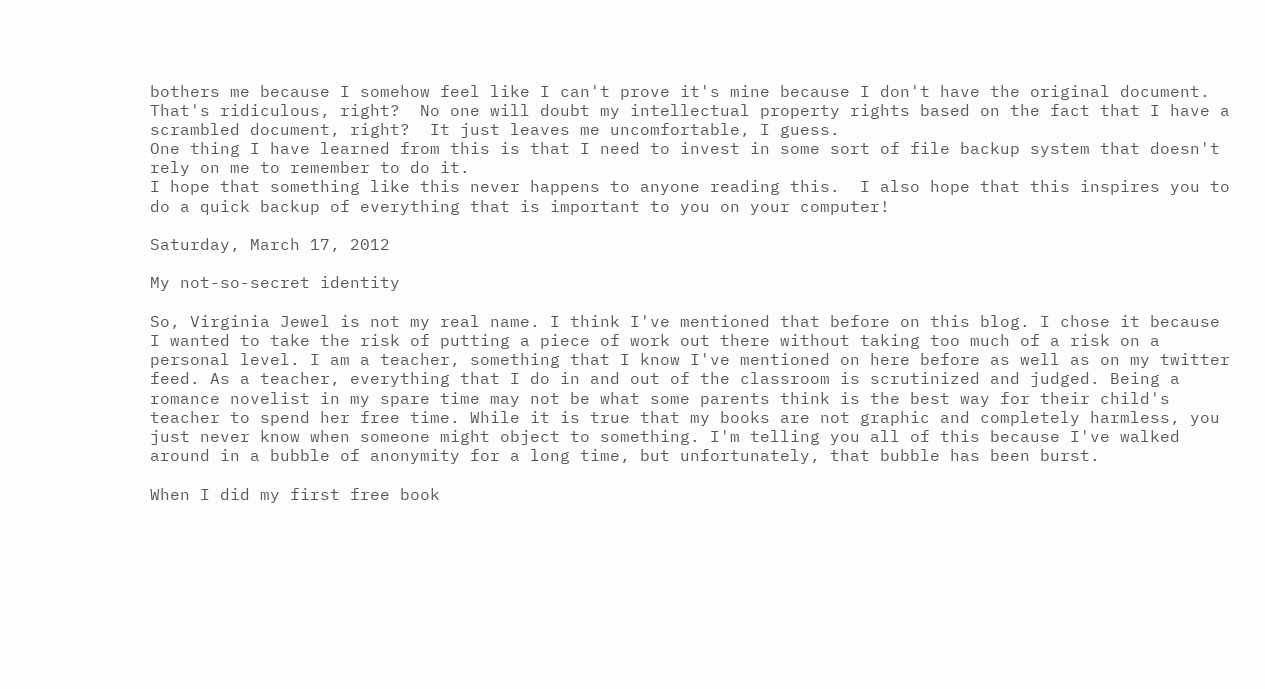bothers me because I somehow feel like I can't prove it's mine because I don't have the original document.  That's ridiculous, right?  No one will doubt my intellectual property rights based on the fact that I have a scrambled document, right?  It just leaves me uncomfortable, I guess.
One thing I have learned from this is that I need to invest in some sort of file backup system that doesn't rely on me to remember to do it.
I hope that something like this never happens to anyone reading this.  I also hope that this inspires you to do a quick backup of everything that is important to you on your computer!

Saturday, March 17, 2012

My not-so-secret identity

So, Virginia Jewel is not my real name. I think I've mentioned that before on this blog. I chose it because I wanted to take the risk of putting a piece of work out there without taking too much of a risk on a personal level. I am a teacher, something that I know I've mentioned on here before as well as on my twitter feed. As a teacher, everything that I do in and out of the classroom is scrutinized and judged. Being a romance novelist in my spare time may not be what some parents think is the best way for their child's teacher to spend her free time. While it is true that my books are not graphic and completely harmless, you just never know when someone might object to something. I'm telling you all of this because I've walked around in a bubble of anonymity for a long time, but unfortunately, that bubble has been burst.

When I did my first free book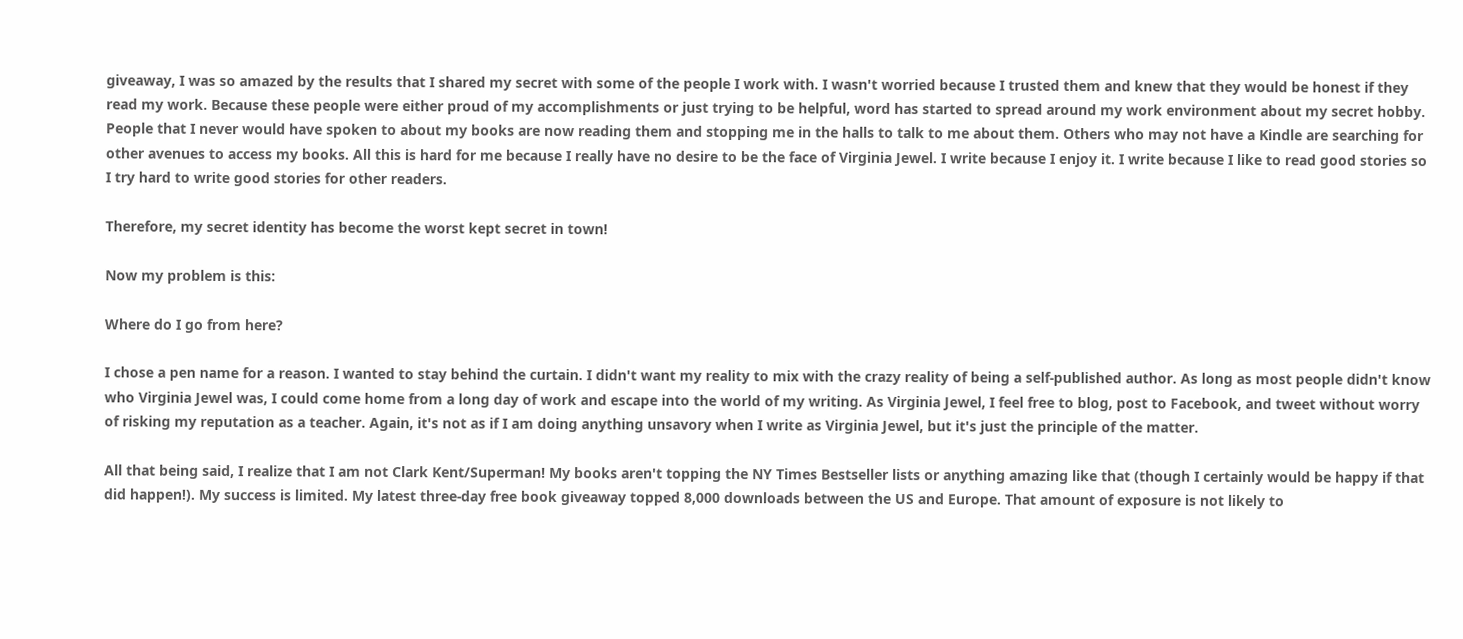giveaway, I was so amazed by the results that I shared my secret with some of the people I work with. I wasn't worried because I trusted them and knew that they would be honest if they read my work. Because these people were either proud of my accomplishments or just trying to be helpful, word has started to spread around my work environment about my secret hobby. People that I never would have spoken to about my books are now reading them and stopping me in the halls to talk to me about them. Others who may not have a Kindle are searching for other avenues to access my books. All this is hard for me because I really have no desire to be the face of Virginia Jewel. I write because I enjoy it. I write because I like to read good stories so I try hard to write good stories for other readers.

Therefore, my secret identity has become the worst kept secret in town!

Now my problem is this:

Where do I go from here?

I chose a pen name for a reason. I wanted to stay behind the curtain. I didn't want my reality to mix with the crazy reality of being a self-published author. As long as most people didn't know who Virginia Jewel was, I could come home from a long day of work and escape into the world of my writing. As Virginia Jewel, I feel free to blog, post to Facebook, and tweet without worry of risking my reputation as a teacher. Again, it's not as if I am doing anything unsavory when I write as Virginia Jewel, but it's just the principle of the matter.

All that being said, I realize that I am not Clark Kent/Superman! My books aren't topping the NY Times Bestseller lists or anything amazing like that (though I certainly would be happy if that did happen!). My success is limited. My latest three-day free book giveaway topped 8,000 downloads between the US and Europe. That amount of exposure is not likely to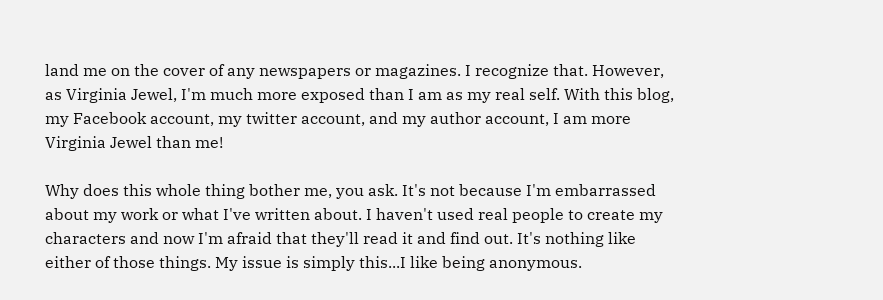land me on the cover of any newspapers or magazines. I recognize that. However, as Virginia Jewel, I'm much more exposed than I am as my real self. With this blog, my Facebook account, my twitter account, and my author account, I am more Virginia Jewel than me!

Why does this whole thing bother me, you ask. It's not because I'm embarrassed about my work or what I've written about. I haven't used real people to create my characters and now I'm afraid that they'll read it and find out. It's nothing like either of those things. My issue is simply this...I like being anonymous.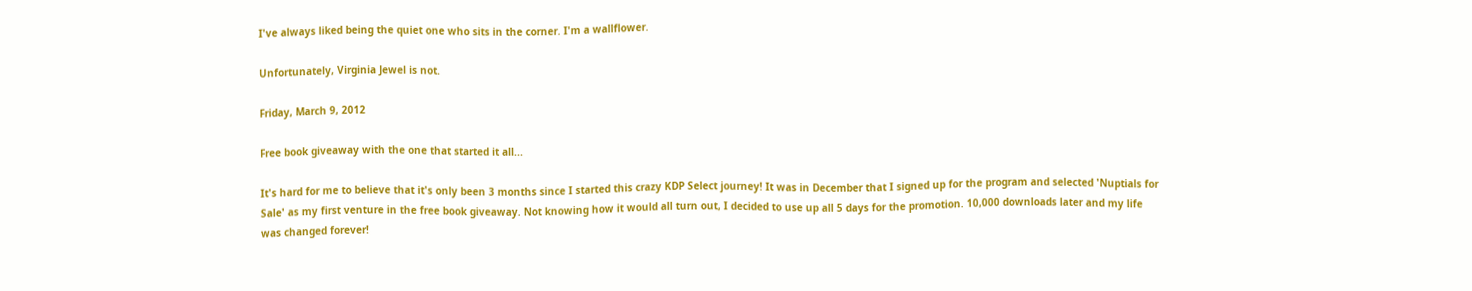I've always liked being the quiet one who sits in the corner. I'm a wallflower.

Unfortunately, Virginia Jewel is not.

Friday, March 9, 2012

Free book giveaway with the one that started it all...

It's hard for me to believe that it's only been 3 months since I started this crazy KDP Select journey! It was in December that I signed up for the program and selected 'Nuptials for Sale' as my first venture in the free book giveaway. Not knowing how it would all turn out, I decided to use up all 5 days for the promotion. 10,000 downloads later and my life was changed forever!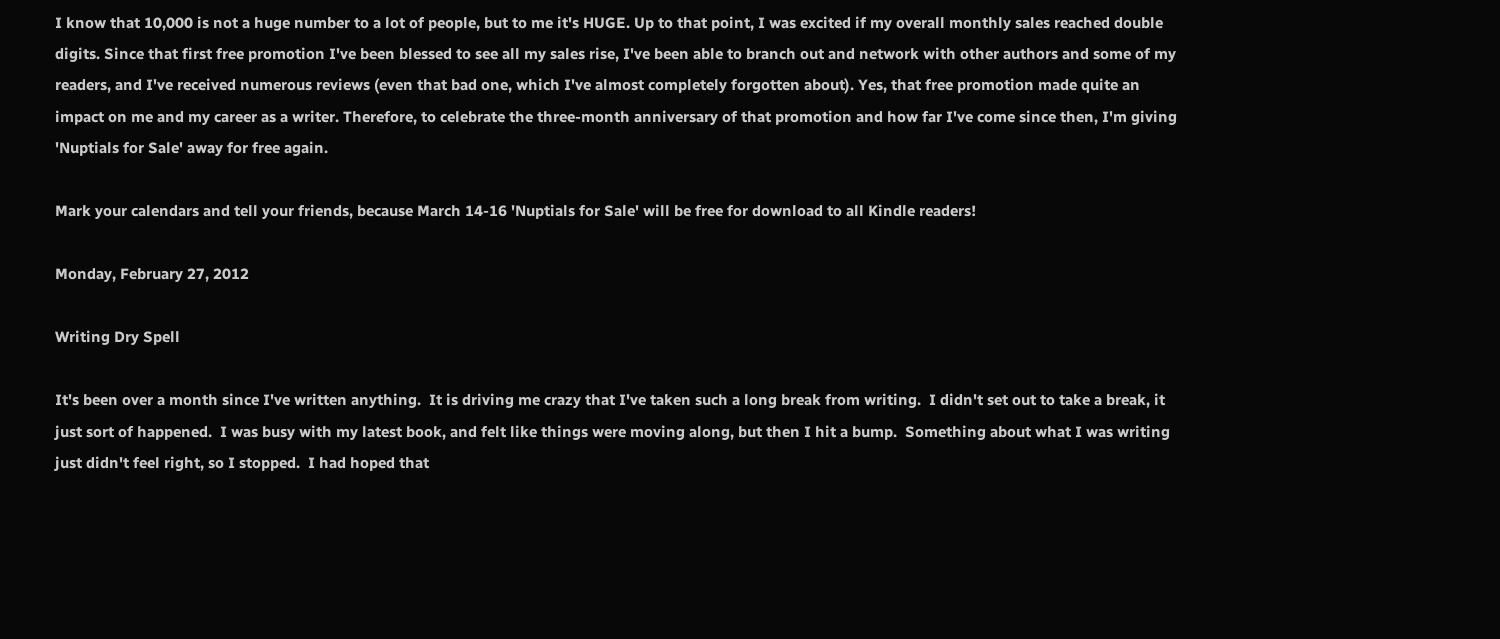I know that 10,000 is not a huge number to a lot of people, but to me it's HUGE. Up to that point, I was excited if my overall monthly sales reached double digits. Since that first free promotion I've been blessed to see all my sales rise, I've been able to branch out and network with other authors and some of my readers, and I've received numerous reviews (even that bad one, which I've almost completely forgotten about). Yes, that free promotion made quite an impact on me and my career as a writer. Therefore, to celebrate the three-month anniversary of that promotion and how far I've come since then, I'm giving 'Nuptials for Sale' away for free again.

Mark your calendars and tell your friends, because March 14-16 'Nuptials for Sale' will be free for download to all Kindle readers!

Monday, February 27, 2012

Writing Dry Spell

It's been over a month since I've written anything.  It is driving me crazy that I've taken such a long break from writing.  I didn't set out to take a break, it just sort of happened.  I was busy with my latest book, and felt like things were moving along, but then I hit a bump.  Something about what I was writing just didn't feel right, so I stopped.  I had hoped that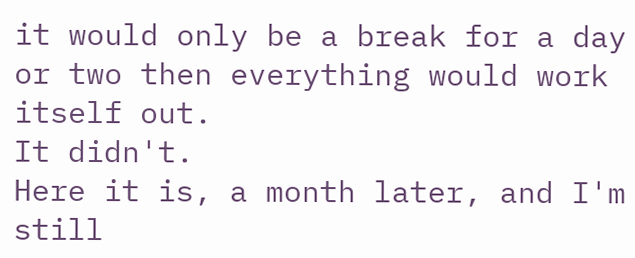it would only be a break for a day or two then everything would work itself out.
It didn't.
Here it is, a month later, and I'm still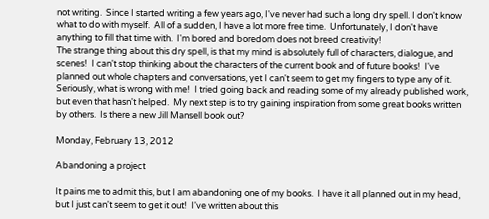not writing.  Since I started writing a few years ago, I've never had such a long dry spell. I don't know what to do with myself.  All of a sudden, I have a lot more free time.  Unfortunately, I don't have anything to fill that time with.  I'm bored and boredom does not breed creativity!
The strange thing about this dry spell, is that my mind is absolutely full of characters, dialogue, and scenes!  I can't stop thinking about the characters of the current book and of future books!  I've planned out whole chapters and conversations, yet I can't seem to get my fingers to type any of it.  Seriously, what is wrong with me!  I tried going back and reading some of my already published work, but even that hasn't helped.  My next step is to try gaining inspiration from some great books written by others.  Is there a new Jill Mansell book out?

Monday, February 13, 2012

Abandoning a project

It pains me to admit this, but I am abandoning one of my books.  I have it all planned out in my head, but I just can't seem to get it out!  I've written about this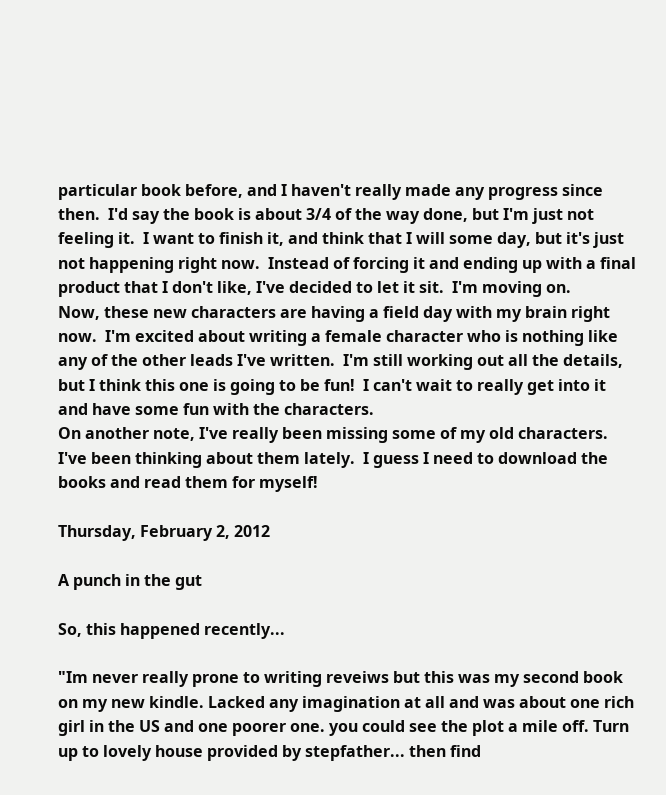particular book before, and I haven't really made any progress since then.  I'd say the book is about 3/4 of the way done, but I'm just not feeling it.  I want to finish it, and think that I will some day, but it's just not happening right now.  Instead of forcing it and ending up with a final product that I don't like, I've decided to let it sit.  I'm moving on.
Now, these new characters are having a field day with my brain right now.  I'm excited about writing a female character who is nothing like any of the other leads I've written.  I'm still working out all the details, but I think this one is going to be fun!  I can't wait to really get into it and have some fun with the characters.
On another note, I've really been missing some of my old characters.  I've been thinking about them lately.  I guess I need to download the books and read them for myself!

Thursday, February 2, 2012

A punch in the gut

So, this happened recently...

"Im never really prone to writing reveiws but this was my second book on my new kindle. Lacked any imagination at all and was about one rich girl in the US and one poorer one. you could see the plot a mile off. Turn up to lovely house provided by stepfather... then find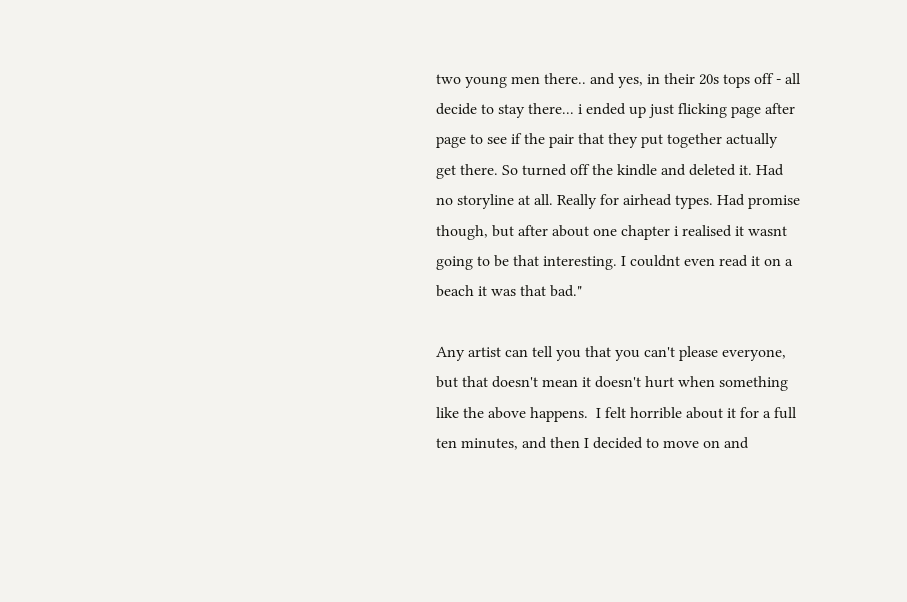two young men there.. and yes, in their 20s tops off - all decide to stay there... i ended up just flicking page after page to see if the pair that they put together actually get there. So turned off the kindle and deleted it. Had no storyline at all. Really for airhead types. Had promise though, but after about one chapter i realised it wasnt going to be that interesting. I couldnt even read it on a beach it was that bad."

Any artist can tell you that you can't please everyone, but that doesn't mean it doesn't hurt when something like the above happens.  I felt horrible about it for a full ten minutes, and then I decided to move on and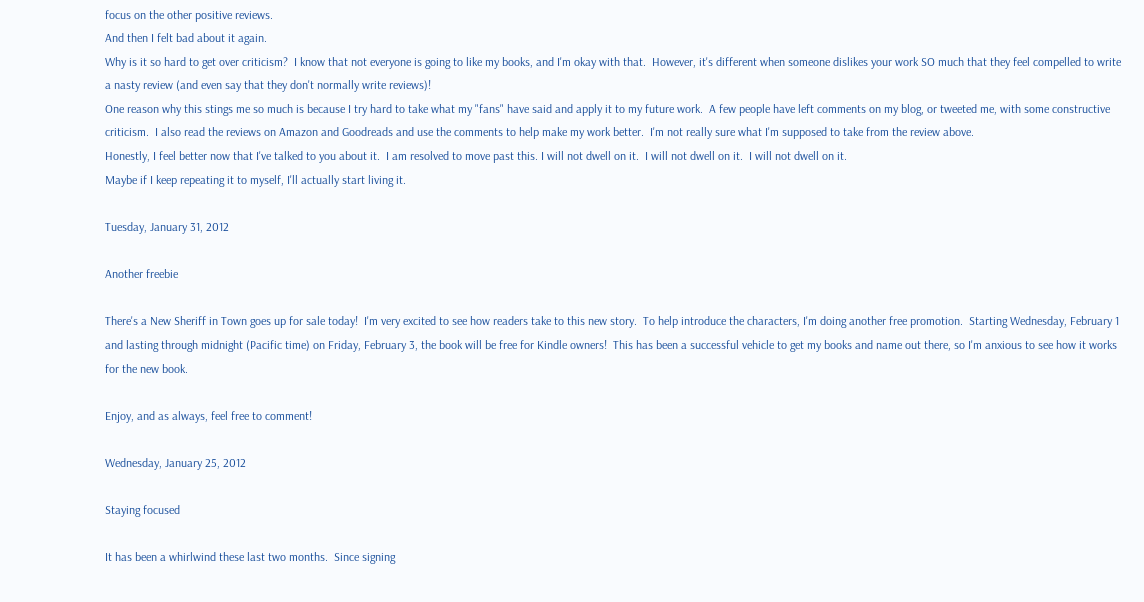focus on the other positive reviews.
And then I felt bad about it again.
Why is it so hard to get over criticism?  I know that not everyone is going to like my books, and I'm okay with that.  However, it's different when someone dislikes your work SO much that they feel compelled to write a nasty review (and even say that they don't normally write reviews)!
One reason why this stings me so much is because I try hard to take what my "fans" have said and apply it to my future work.  A few people have left comments on my blog, or tweeted me, with some constructive criticism.  I also read the reviews on Amazon and Goodreads and use the comments to help make my work better.  I'm not really sure what I'm supposed to take from the review above.
Honestly, I feel better now that I've talked to you about it.  I am resolved to move past this. I will not dwell on it.  I will not dwell on it.  I will not dwell on it.
Maybe if I keep repeating it to myself, I'll actually start living it.

Tuesday, January 31, 2012

Another freebie

There's a New Sheriff in Town goes up for sale today!  I'm very excited to see how readers take to this new story.  To help introduce the characters, I'm doing another free promotion.  Starting Wednesday, February 1 and lasting through midnight (Pacific time) on Friday, February 3, the book will be free for Kindle owners!  This has been a successful vehicle to get my books and name out there, so I'm anxious to see how it works for the new book.

Enjoy, and as always, feel free to comment!

Wednesday, January 25, 2012

Staying focused

It has been a whirlwind these last two months.  Since signing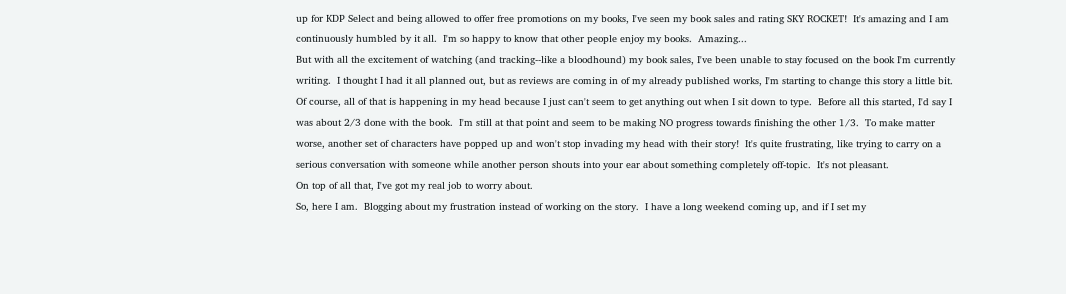up for KDP Select and being allowed to offer free promotions on my books, I've seen my book sales and rating SKY ROCKET!  It's amazing and I am continuously humbled by it all.  I'm so happy to know that other people enjoy my books.  Amazing...
But with all the excitement of watching (and tracking--like a bloodhound) my book sales, I've been unable to stay focused on the book I'm currently writing.  I thought I had it all planned out, but as reviews are coming in of my already published works, I'm starting to change this story a little bit.  Of course, all of that is happening in my head because I just can't seem to get anything out when I sit down to type.  Before all this started, I'd say I was about 2/3 done with the book.  I'm still at that point and seem to be making NO progress towards finishing the other 1/3.  To make matter worse, another set of characters have popped up and won't stop invading my head with their story!  It's quite frustrating, like trying to carry on a serious conversation with someone while another person shouts into your ear about something completely off-topic.  It's not pleasant.
On top of all that, I've got my real job to worry about.
So, here I am.  Blogging about my frustration instead of working on the story.  I have a long weekend coming up, and if I set my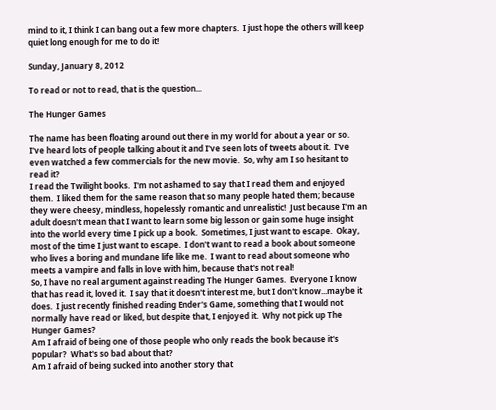mind to it, I think I can bang out a few more chapters.  I just hope the others will keep quiet long enough for me to do it!

Sunday, January 8, 2012

To read or not to read, that is the question...

The Hunger Games

The name has been floating around out there in my world for about a year or so.  I've heard lots of people talking about it and I've seen lots of tweets about it.  I've even watched a few commercials for the new movie.  So, why am I so hesitant to read it?
I read the Twilight books.  I'm not ashamed to say that I read them and enjoyed them.  I liked them for the same reason that so many people hated them; because they were cheesy, mindless, hopelessly romantic and unrealistic!  Just because I'm an adult doesn't mean that I want to learn some big lesson or gain some huge insight into the world every time I pick up a book.  Sometimes, I just want to escape.  Okay, most of the time I just want to escape.  I don't want to read a book about someone who lives a boring and mundane life like me.  I want to read about someone who meets a vampire and falls in love with him, because that's not real!
So, I have no real argument against reading The Hunger Games.  Everyone I know that has read it, loved it.  I say that it doesn't interest me, but I don't know...maybe it does.  I just recently finished reading Ender's Game, something that I would not normally have read or liked, but despite that, I enjoyed it.  Why not pick up The Hunger Games?
Am I afraid of being one of those people who only reads the book because it's popular?  What's so bad about that?
Am I afraid of being sucked into another story that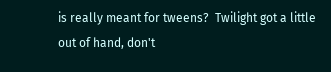is really meant for tweens?  Twilight got a little out of hand, don't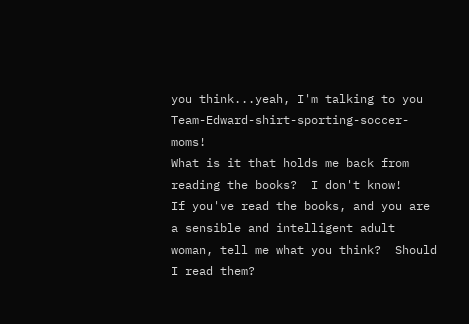you think...yeah, I'm talking to you Team-Edward-shirt-sporting-soccer-moms!
What is it that holds me back from reading the books?  I don't know!
If you've read the books, and you are a sensible and intelligent adult woman, tell me what you think?  Should I read them?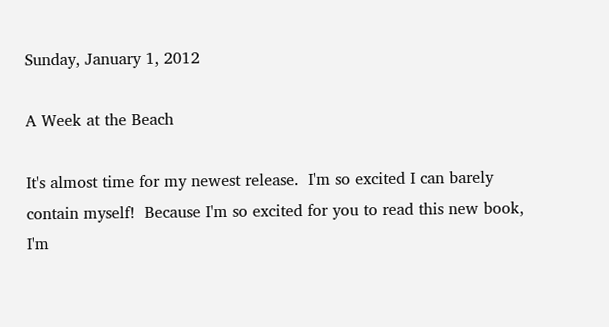Sunday, January 1, 2012

A Week at the Beach

It's almost time for my newest release.  I'm so excited I can barely contain myself!  Because I'm so excited for you to read this new book, I'm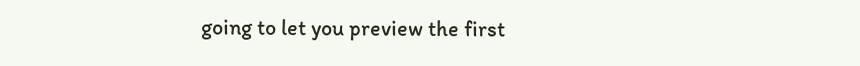going to let you preview the first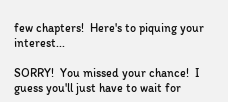few chapters!  Here's to piquing your interest...

SORRY!  You missed your chance!  I guess you'll just have to wait for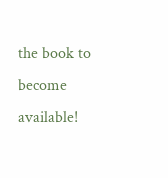the book to become available!